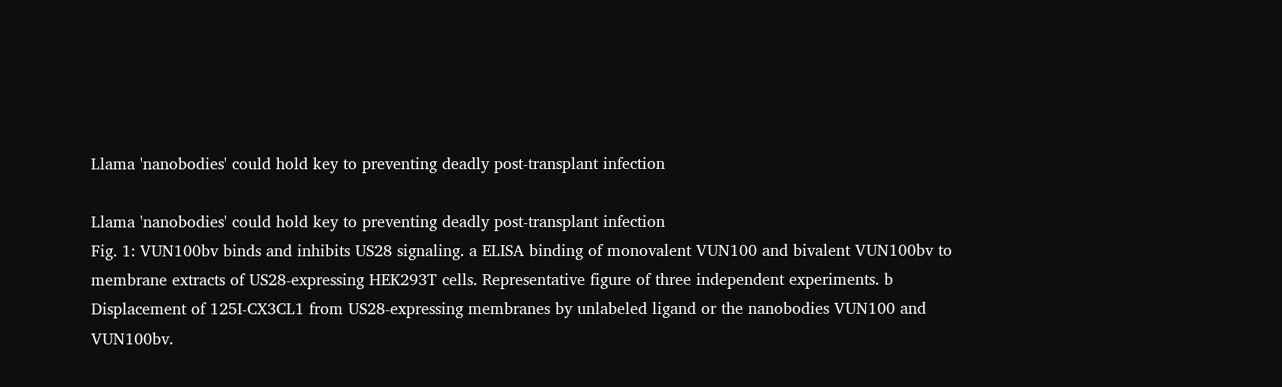Llama 'nanobodies' could hold key to preventing deadly post-transplant infection

Llama 'nanobodies' could hold key to preventing deadly post-transplant infection
Fig. 1: VUN100bv binds and inhibits US28 signaling. a ELISA binding of monovalent VUN100 and bivalent VUN100bv to membrane extracts of US28-expressing HEK293T cells. Representative figure of three independent experiments. b Displacement of 125I-CX3CL1 from US28-expressing membranes by unlabeled ligand or the nanobodies VUN100 and VUN100bv.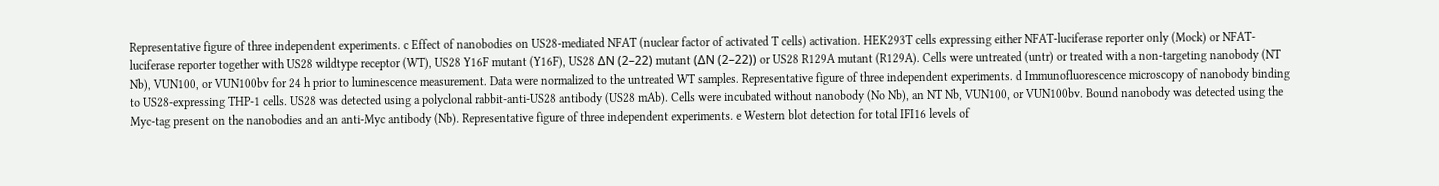Representative figure of three independent experiments. c Effect of nanobodies on US28-mediated NFAT (nuclear factor of activated T cells) activation. HEK293T cells expressing either NFAT-luciferase reporter only (Mock) or NFAT-luciferase reporter together with US28 wildtype receptor (WT), US28 Y16F mutant (Y16F), US28 ΔN (2–22) mutant (ΔN (2–22)) or US28 R129A mutant (R129A). Cells were untreated (untr) or treated with a non-targeting nanobody (NT Nb), VUN100, or VUN100bv for 24 h prior to luminescence measurement. Data were normalized to the untreated WT samples. Representative figure of three independent experiments. d Immunofluorescence microscopy of nanobody binding to US28-expressing THP-1 cells. US28 was detected using a polyclonal rabbit-anti-US28 antibody (US28 mAb). Cells were incubated without nanobody (No Nb), an NT Nb, VUN100, or VUN100bv. Bound nanobody was detected using the Myc-tag present on the nanobodies and an anti-Myc antibody (Nb). Representative figure of three independent experiments. e Western blot detection for total IFI16 levels of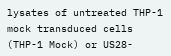lysates of untreated THP-1 mock transduced cells (THP-1 Mock) or US28-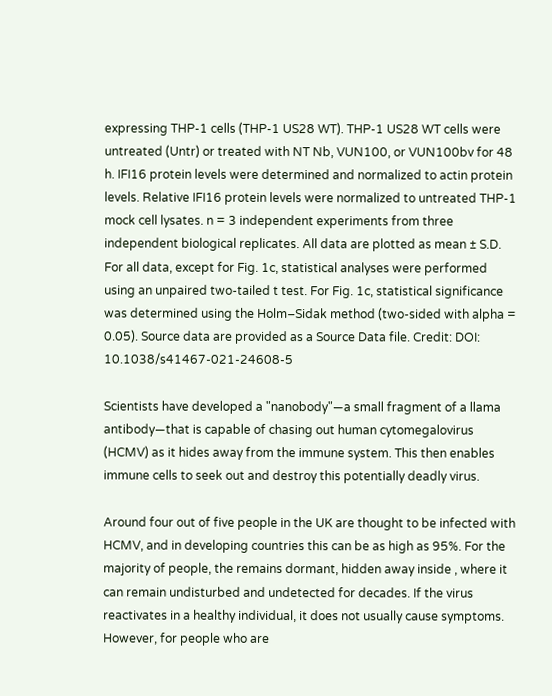expressing THP-1 cells (THP-1 US28 WT). THP-1 US28 WT cells were untreated (Untr) or treated with NT Nb, VUN100, or VUN100bv for 48 h. IFI16 protein levels were determined and normalized to actin protein levels. Relative IFI16 protein levels were normalized to untreated THP-1 mock cell lysates. n = 3 independent experiments from three independent biological replicates. All data are plotted as mean ± S.D. For all data, except for Fig. 1c, statistical analyses were performed using an unpaired two-tailed t test. For Fig. 1c, statistical significance was determined using the Holm–Sidak method (two-sided with alpha = 0.05). Source data are provided as a Source Data file. Credit: DOI: 10.1038/s41467-021-24608-5

Scientists have developed a "nanobody"—a small fragment of a llama antibody—that is capable of chasing out human cytomegalovirus (HCMV) as it hides away from the immune system. This then enables immune cells to seek out and destroy this potentially deadly virus.

Around four out of five people in the UK are thought to be infected with HCMV, and in developing countries this can be as high as 95%. For the majority of people, the remains dormant, hidden away inside , where it can remain undisturbed and undetected for decades. If the virus reactivates in a healthy individual, it does not usually cause symptoms. However, for people who are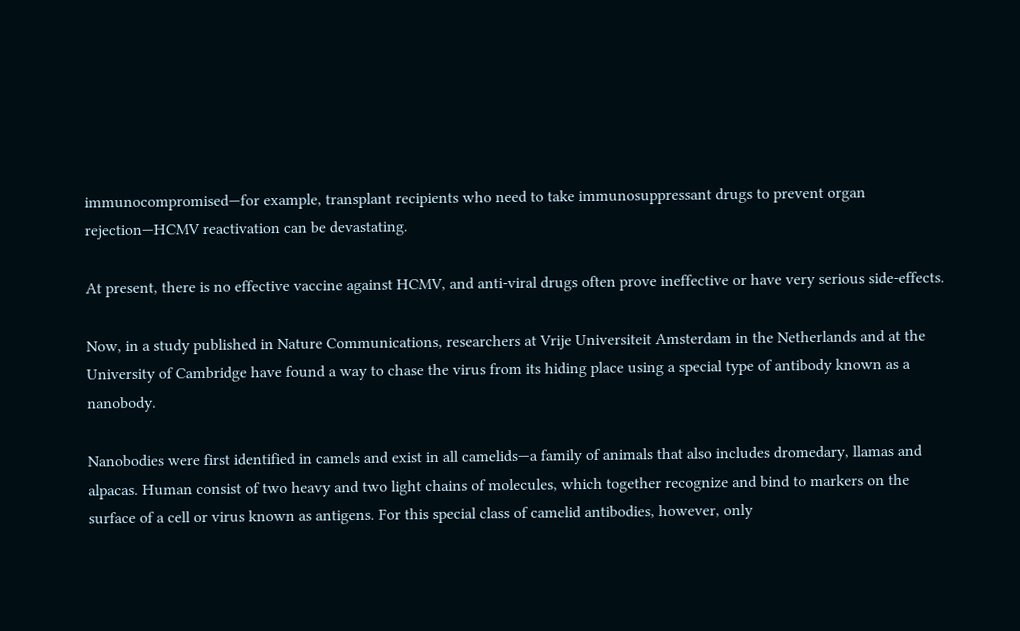immunocompromised—for example, transplant recipients who need to take immunosuppressant drugs to prevent organ rejection—HCMV reactivation can be devastating.

At present, there is no effective vaccine against HCMV, and anti-viral drugs often prove ineffective or have very serious side-effects.

Now, in a study published in Nature Communications, researchers at Vrije Universiteit Amsterdam in the Netherlands and at the University of Cambridge have found a way to chase the virus from its hiding place using a special type of antibody known as a nanobody.

Nanobodies were first identified in camels and exist in all camelids—a family of animals that also includes dromedary, llamas and alpacas. Human consist of two heavy and two light chains of molecules, which together recognize and bind to markers on the surface of a cell or virus known as antigens. For this special class of camelid antibodies, however, only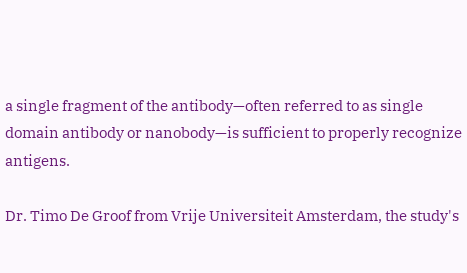a single fragment of the antibody—often referred to as single domain antibody or nanobody—is sufficient to properly recognize antigens.

Dr. Timo De Groof from Vrije Universiteit Amsterdam, the study's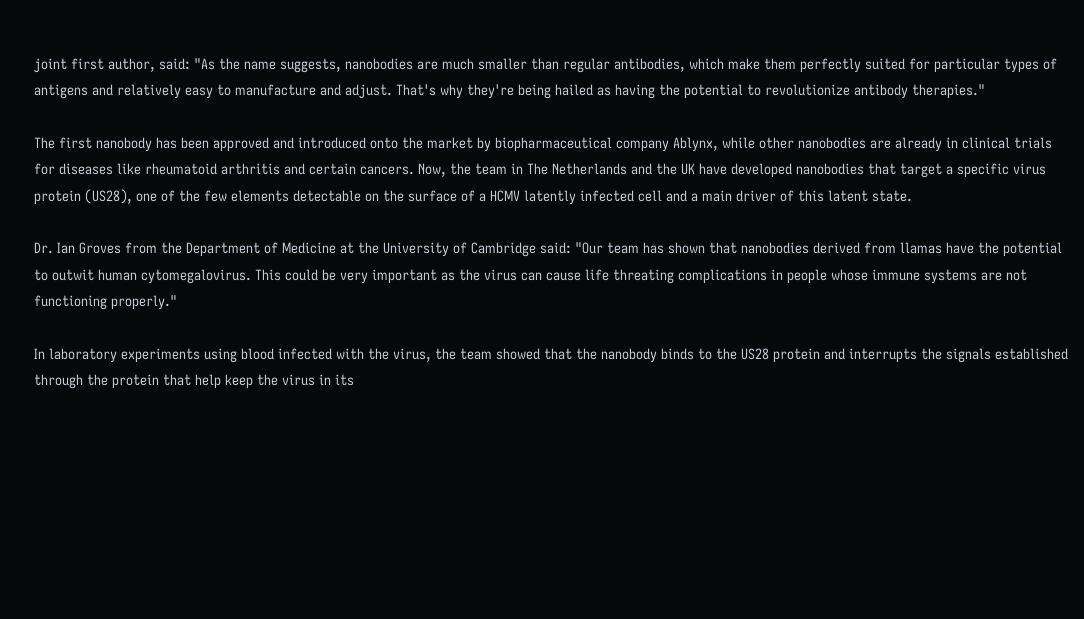joint first author, said: "As the name suggests, nanobodies are much smaller than regular antibodies, which make them perfectly suited for particular types of antigens and relatively easy to manufacture and adjust. That's why they're being hailed as having the potential to revolutionize antibody therapies."

The first nanobody has been approved and introduced onto the market by biopharmaceutical company Ablynx, while other nanobodies are already in clinical trials for diseases like rheumatoid arthritis and certain cancers. Now, the team in The Netherlands and the UK have developed nanobodies that target a specific virus protein (US28), one of the few elements detectable on the surface of a HCMV latently infected cell and a main driver of this latent state.

Dr. Ian Groves from the Department of Medicine at the University of Cambridge said: "Our team has shown that nanobodies derived from llamas have the potential to outwit human cytomegalovirus. This could be very important as the virus can cause life threating complications in people whose immune systems are not functioning properly."

In laboratory experiments using blood infected with the virus, the team showed that the nanobody binds to the US28 protein and interrupts the signals established through the protein that help keep the virus in its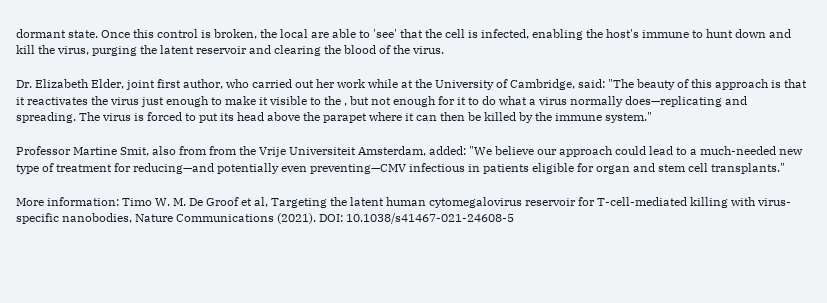dormant state. Once this control is broken, the local are able to 'see' that the cell is infected, enabling the host's immune to hunt down and kill the virus, purging the latent reservoir and clearing the blood of the virus.

Dr. Elizabeth Elder, joint first author, who carried out her work while at the University of Cambridge, said: "The beauty of this approach is that it reactivates the virus just enough to make it visible to the , but not enough for it to do what a virus normally does—replicating and spreading. The virus is forced to put its head above the parapet where it can then be killed by the immune system."

Professor Martine Smit, also from from the Vrije Universiteit Amsterdam, added: "We believe our approach could lead to a much-needed new type of treatment for reducing—and potentially even preventing—CMV infectious in patients eligible for organ and stem cell transplants."

More information: Timo W. M. De Groof et al, Targeting the latent human cytomegalovirus reservoir for T-cell-mediated killing with virus-specific nanobodies, Nature Communications (2021). DOI: 10.1038/s41467-021-24608-5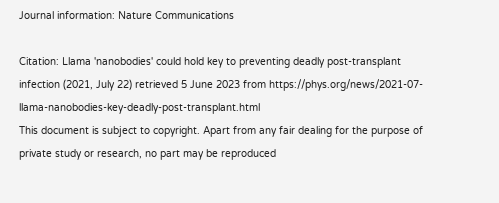Journal information: Nature Communications

Citation: Llama 'nanobodies' could hold key to preventing deadly post-transplant infection (2021, July 22) retrieved 5 June 2023 from https://phys.org/news/2021-07-llama-nanobodies-key-deadly-post-transplant.html
This document is subject to copyright. Apart from any fair dealing for the purpose of private study or research, no part may be reproduced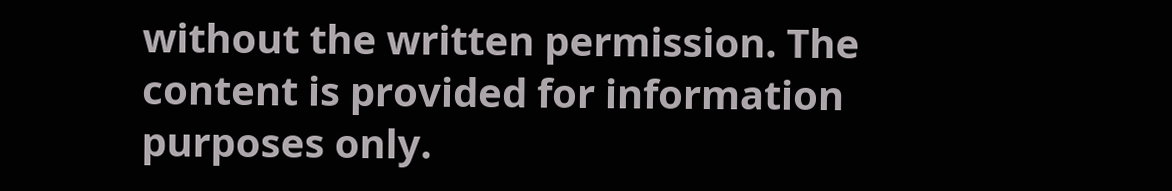without the written permission. The content is provided for information purposes only.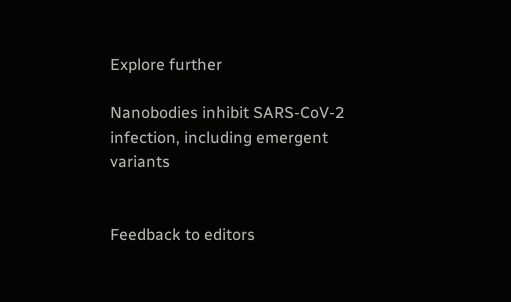Explore further

Nanobodies inhibit SARS-CoV-2 infection, including emergent variants


Feedback to editors